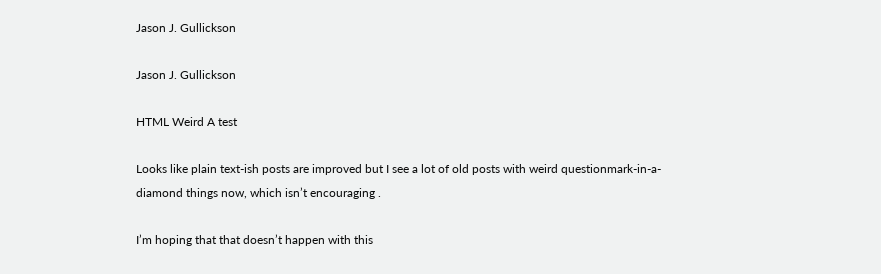Jason J. Gullickson

Jason J. Gullickson

HTML Weird A test

Looks like plain text-ish posts are improved but I see a lot of old posts with weird questionmark-in-a-diamond things now, which isn’t encouraging .

I’m hoping that that doesn’t happen with this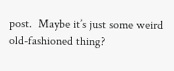post.  Maybe it’s just some weird old-fashioned thing?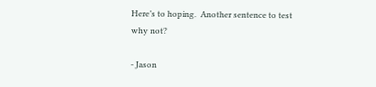Here’s to hoping.  Another sentence to test why not?

- Jason